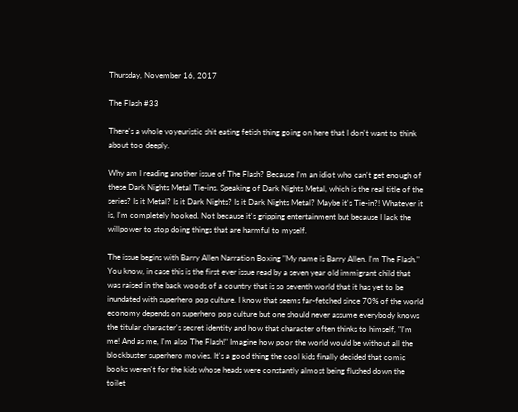Thursday, November 16, 2017

The Flash #33

There's a whole voyeuristic shit eating fetish thing going on here that I don't want to think about too deeply.

Why am I reading another issue of The Flash? Because I'm an idiot who can't get enough of these Dark Nights Metal Tie-ins. Speaking of Dark Nights Metal, which is the real title of the series? Is it Metal? Is it Dark Nights? Is it Dark Nights Metal? Maybe it's Tie-in?! Whatever it is, I'm completely hooked. Not because it's gripping entertainment but because I lack the willpower to stop doing things that are harmful to myself.

The issue begins with Barry Allen Narration Boxing "My name is Barry Allen. I'm The Flash." You know, in case this is the first ever issue read by a seven year old immigrant child that was raised in the back woods of a country that is so seventh world that it has yet to be inundated with superhero pop culture. I know that seems far-fetched since 70% of the world economy depends on superhero pop culture but one should never assume everybody knows the titular character's secret identity and how that character often thinks to himself, "I'm me! And as me, I'm also The Flash!" Imagine how poor the world would be without all the blockbuster superhero movies. It's a good thing the cool kids finally decided that comic books weren't for the kids whose heads were constantly almost being flushed down the toilet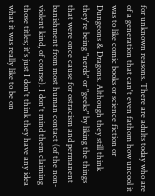for unknown reasons. There are adults today who are of a generation that can't even fathom how uncool it was to like comic books or science fiction or Dungeons & Dragons. Although they still think they're being "nerds" or "geeks" by liking the things that were once cause for ostracism and permanent banishment from most human contact (of the non-violent kind, of course). I don't mind them claiming those titles; it's just I don't think they have any idea what it was really like to be on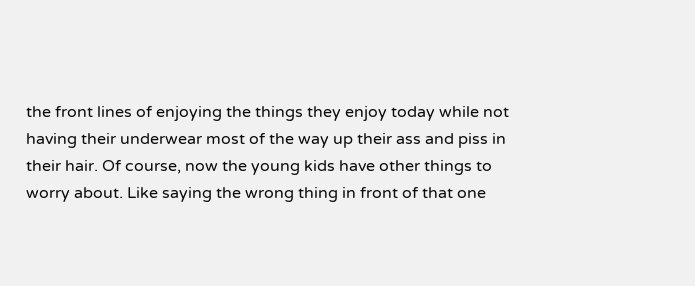the front lines of enjoying the things they enjoy today while not having their underwear most of the way up their ass and piss in their hair. Of course, now the young kids have other things to worry about. Like saying the wrong thing in front of that one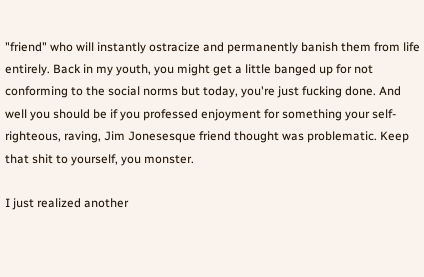"friend" who will instantly ostracize and permanently banish them from life entirely. Back in my youth, you might get a little banged up for not conforming to the social norms but today, you're just fucking done. And well you should be if you professed enjoyment for something your self-righteous, raving, Jim Jonesesque friend thought was problematic. Keep that shit to yourself, you monster.

I just realized another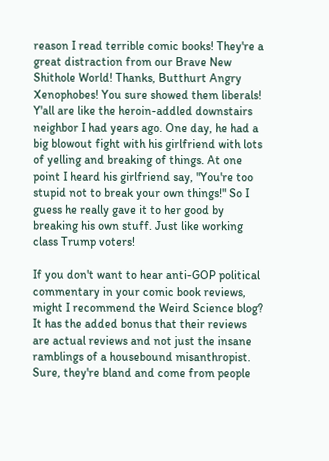reason I read terrible comic books! They're a great distraction from our Brave New Shithole World! Thanks, Butthurt Angry Xenophobes! You sure showed them liberals! Y'all are like the heroin-addled downstairs neighbor I had years ago. One day, he had a big blowout fight with his girlfriend with lots of yelling and breaking of things. At one point I heard his girlfriend say, "You're too stupid not to break your own things!" So I guess he really gave it to her good by breaking his own stuff. Just like working class Trump voters!

If you don't want to hear anti-GOP political commentary in your comic book reviews, might I recommend the Weird Science blog? It has the added bonus that their reviews are actual reviews and not just the insane ramblings of a housebound misanthropist. Sure, they're bland and come from people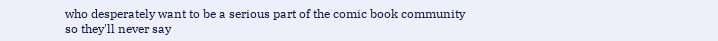who desperately want to be a serious part of the comic book community so they'll never say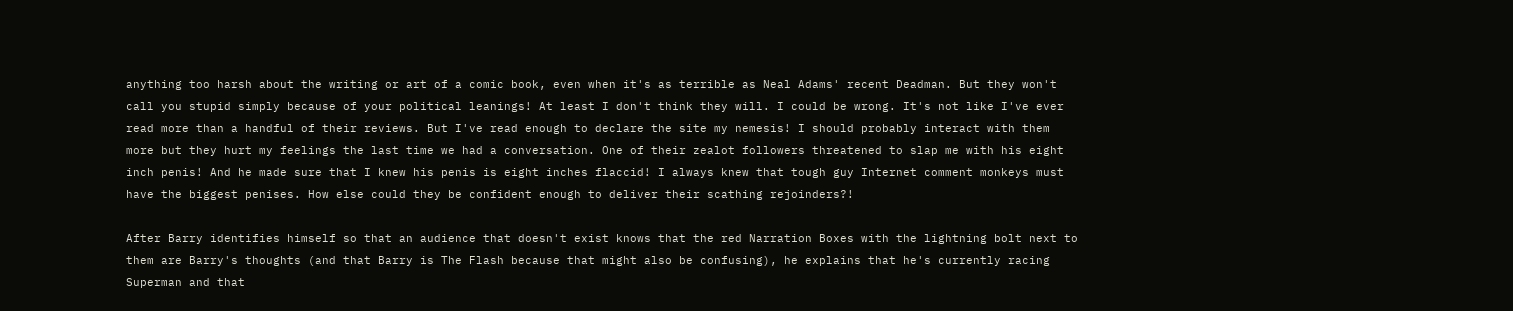anything too harsh about the writing or art of a comic book, even when it's as terrible as Neal Adams' recent Deadman. But they won't call you stupid simply because of your political leanings! At least I don't think they will. I could be wrong. It's not like I've ever read more than a handful of their reviews. But I've read enough to declare the site my nemesis! I should probably interact with them more but they hurt my feelings the last time we had a conversation. One of their zealot followers threatened to slap me with his eight inch penis! And he made sure that I knew his penis is eight inches flaccid! I always knew that tough guy Internet comment monkeys must have the biggest penises. How else could they be confident enough to deliver their scathing rejoinders?!

After Barry identifies himself so that an audience that doesn't exist knows that the red Narration Boxes with the lightning bolt next to them are Barry's thoughts (and that Barry is The Flash because that might also be confusing), he explains that he's currently racing Superman and that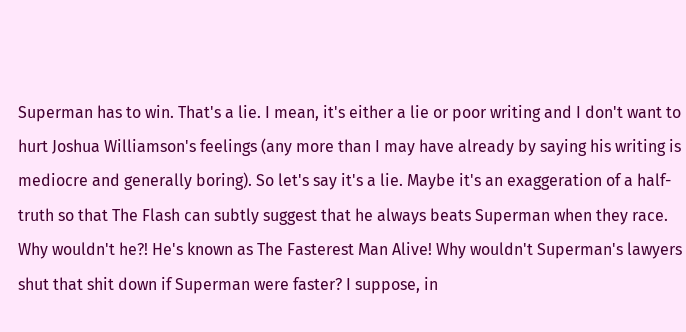Superman has to win. That's a lie. I mean, it's either a lie or poor writing and I don't want to hurt Joshua Williamson's feelings (any more than I may have already by saying his writing is mediocre and generally boring). So let's say it's a lie. Maybe it's an exaggeration of a half-truth so that The Flash can subtly suggest that he always beats Superman when they race. Why wouldn't he?! He's known as The Fasterest Man Alive! Why wouldn't Superman's lawyers shut that shit down if Superman were faster? I suppose, in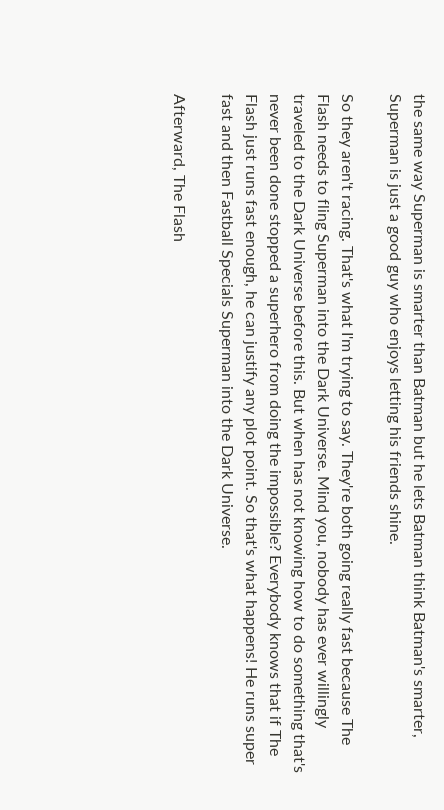the same way Superman is smarter than Batman but he lets Batman think Batman's smarter, Superman is just a good guy who enjoys letting his friends shine.

So they aren't racing. That's what I'm trying to say. They're both going really fast because The Flash needs to fling Superman into the Dark Universe. Mind you, nobody has ever willingly traveled to the Dark Universe before this. But when has not knowing how to do something that's never been done stopped a superhero from doing the impossible? Everybody knows that if The Flash just runs fast enough, he can justify any plot point. So that's what happens! He runs super fast and then Fastball Specials Superman into the Dark Universe.

Afterward, The Flash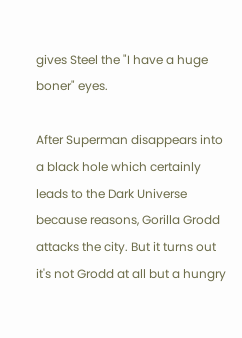gives Steel the "I have a huge boner" eyes.

After Superman disappears into a black hole which certainly leads to the Dark Universe because reasons, Gorilla Grodd attacks the city. But it turns out it's not Grodd at all but a hungry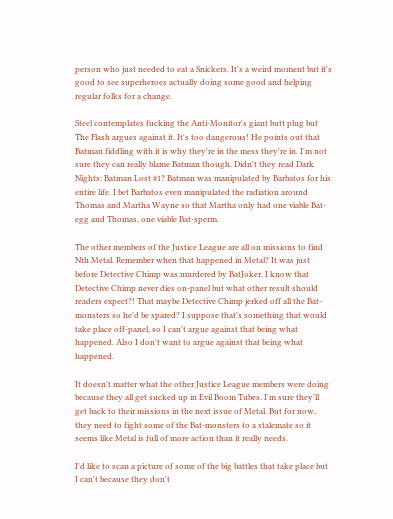person who just needed to eat a Snickers. It's a weird moment but it's good to see superheroes actually doing some good and helping regular folks for a change.

Steel contemplates fucking the Anti-Monitor's giant butt plug but The Flash argues against it. It's too dangerous! He points out that Batman fiddling with it is why they're in the mess they're in. I'm not sure they can really blame Batman though. Didn't they read Dark Nights: Batman Lost #1? Batman was manipulated by Barbatos for his entire life. I bet Barbatos even manipulated the radiation around Thomas and Martha Wayne so that Martha only had one viable Bat-egg and Thomas, one viable Bat-sperm.

The other members of the Justice League are all on missions to find Nth Metal. Remember when that happened in Metal? It was just before Detective Chimp was murdered by BatJoker. I know that Detective Chimp never dies on-panel but what other result should readers expect?! That maybe Detective Chimp jerked off all the Bat-monsters so he'd be spared? I suppose that's something that would take place off-panel, so I can't argue against that being what happened. Also I don't want to argue against that being what happened.

It doesn't matter what the other Justice League members were doing because they all get sucked up in Evil Boom Tubes. I'm sure they'll get back to their missions in the next issue of Metal. But for now, they need to fight some of the Bat-monsters to a stalemate so it seems like Metal is full of more action than it really needs.

I'd like to scan a picture of some of the big battles that take place but I can't because they don't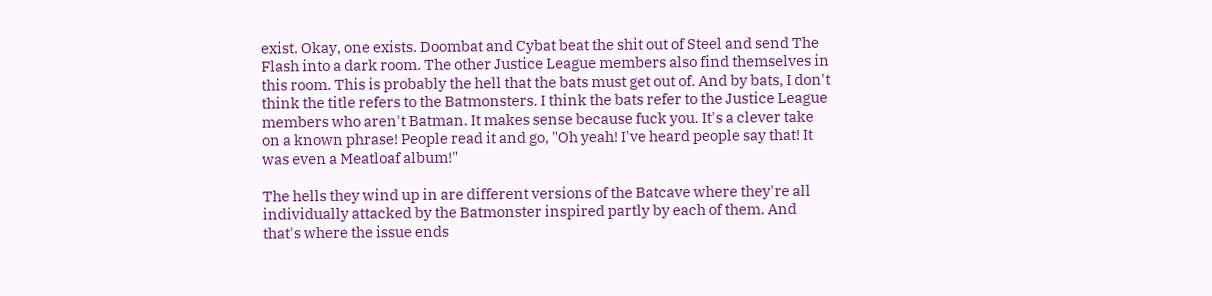exist. Okay, one exists. Doombat and Cybat beat the shit out of Steel and send The Flash into a dark room. The other Justice League members also find themselves in this room. This is probably the hell that the bats must get out of. And by bats, I don't think the title refers to the Batmonsters. I think the bats refer to the Justice League members who aren't Batman. It makes sense because fuck you. It's a clever take on a known phrase! People read it and go, "Oh yeah! I've heard people say that! It was even a Meatloaf album!"

The hells they wind up in are different versions of the Batcave where they're all individually attacked by the Batmonster inspired partly by each of them. And that's where the issue ends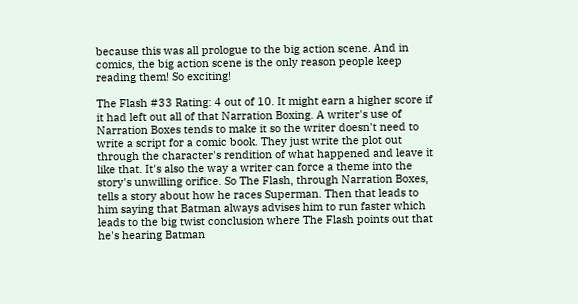because this was all prologue to the big action scene. And in comics, the big action scene is the only reason people keep reading them! So exciting!

The Flash #33 Rating: 4 out of 10. It might earn a higher score if it had left out all of that Narration Boxing. A writer's use of Narration Boxes tends to make it so the writer doesn't need to write a script for a comic book. They just write the plot out through the character's rendition of what happened and leave it like that. It's also the way a writer can force a theme into the story's unwilling orifice. So The Flash, through Narration Boxes, tells a story about how he races Superman. Then that leads to him saying that Batman always advises him to run faster which leads to the big twist conclusion where The Flash points out that he's hearing Batman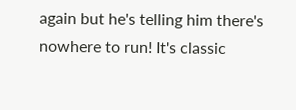again but he's telling him there's nowhere to run! It's classic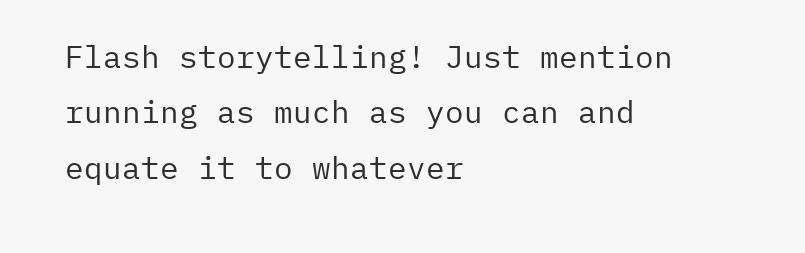Flash storytelling! Just mention running as much as you can and equate it to whatever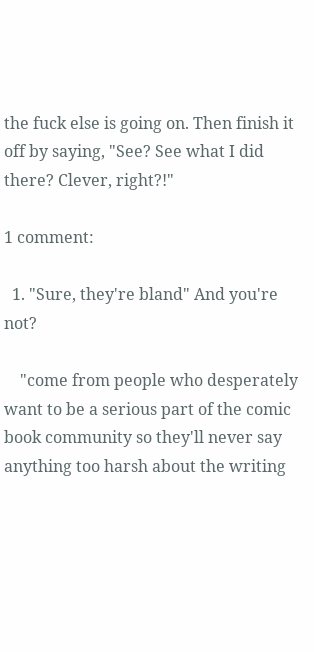the fuck else is going on. Then finish it off by saying, "See? See what I did there? Clever, right?!"

1 comment:

  1. "Sure, they're bland" And you're not?

    "come from people who desperately want to be a serious part of the comic book community so they'll never say anything too harsh about the writing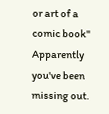or art of a comic book" Apparently you've been missing out.